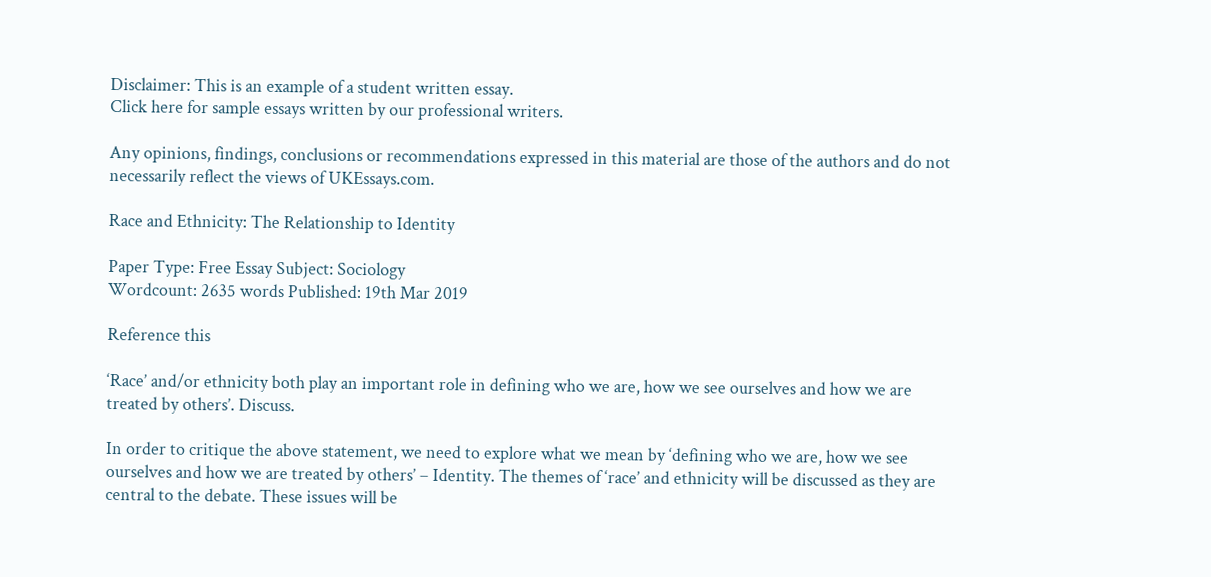Disclaimer: This is an example of a student written essay.
Click here for sample essays written by our professional writers.

Any opinions, findings, conclusions or recommendations expressed in this material are those of the authors and do not necessarily reflect the views of UKEssays.com.

Race and Ethnicity: The Relationship to Identity

Paper Type: Free Essay Subject: Sociology
Wordcount: 2635 words Published: 19th Mar 2019

Reference this

‘Race’ and/or ethnicity both play an important role in defining who we are, how we see ourselves and how we are treated by others’. Discuss.

In order to critique the above statement, we need to explore what we mean by ‘defining who we are, how we see ourselves and how we are treated by others’ – Identity. The themes of ‘race’ and ethnicity will be discussed as they are central to the debate. These issues will be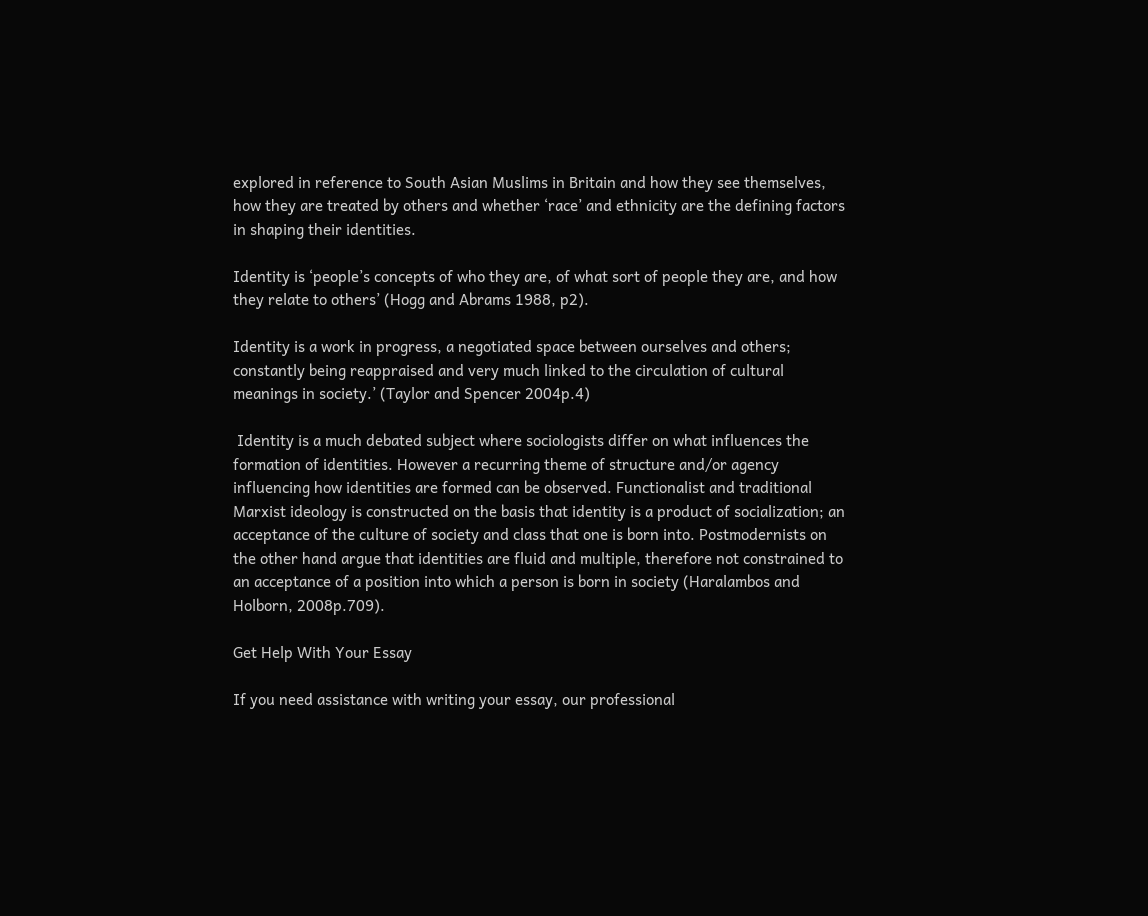explored in reference to South Asian Muslims in Britain and how they see themselves, how they are treated by others and whether ‘race’ and ethnicity are the defining factors in shaping their identities.

Identity is ‘people’s concepts of who they are, of what sort of people they are, and how they relate to others’ (Hogg and Abrams 1988, p2).

Identity is a work in progress, a negotiated space between ourselves and others; constantly being reappraised and very much linked to the circulation of cultural meanings in society.’ (Taylor and Spencer 2004p.4)

 Identity is a much debated subject where sociologists differ on what influences the formation of identities. However a recurring theme of structure and/or agency influencing how identities are formed can be observed. Functionalist and traditional Marxist ideology is constructed on the basis that identity is a product of socialization; an acceptance of the culture of society and class that one is born into. Postmodernists on the other hand argue that identities are fluid and multiple, therefore not constrained to an acceptance of a position into which a person is born in society (Haralambos and Holborn, 2008p.709).

Get Help With Your Essay

If you need assistance with writing your essay, our professional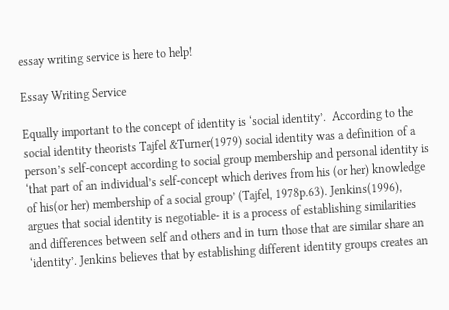essay writing service is here to help!

Essay Writing Service

Equally important to the concept of identity is ‘social identity’.  According to the social identity theorists Tajfel &Turner(1979) social identity was a definition of a person’s self-concept according to social group membership and personal identity is ‘that part of an individual’s self-concept which derives from his (or her) knowledge of his(or her) membership of a social group’ (Tajfel, 1978p.63). Jenkins(1996), argues that social identity is negotiable- it is a process of establishing similarities and differences between self and others and in turn those that are similar share an ‘identity’. Jenkins believes that by establishing different identity groups creates an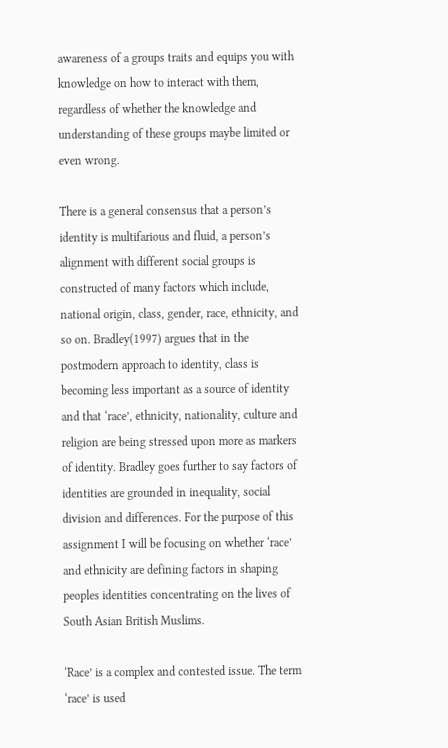awareness of a groups traits and equips you with knowledge on how to interact with them, regardless of whether the knowledge and understanding of these groups maybe limited or even wrong.

There is a general consensus that a person’s identity is multifarious and fluid, a person’s alignment with different social groups is constructed of many factors which include, national origin, class, gender, race, ethnicity, and so on. Bradley(1997) argues that in the postmodern approach to identity, class is becoming less important as a source of identity and that ‘race’, ethnicity, nationality, culture and religion are being stressed upon more as markers of identity. Bradley goes further to say factors of identities are grounded in inequality, social division and differences. For the purpose of this assignment I will be focusing on whether ‘race’ and ethnicity are defining factors in shaping peoples identities concentrating on the lives of South Asian British Muslims.

‘Race’ is a complex and contested issue. The term ‘race’ is used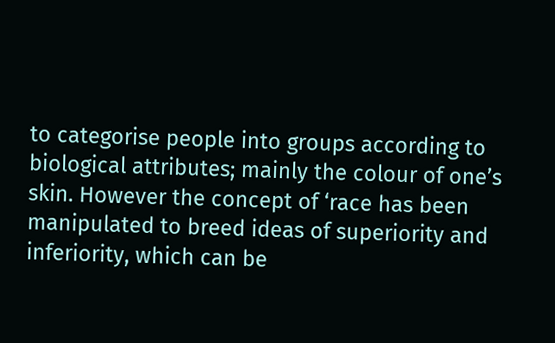to categorise people into groups according to biological attributes; mainly the colour of one’s skin. However the concept of ‘race has been manipulated to breed ideas of superiority and inferiority, which can be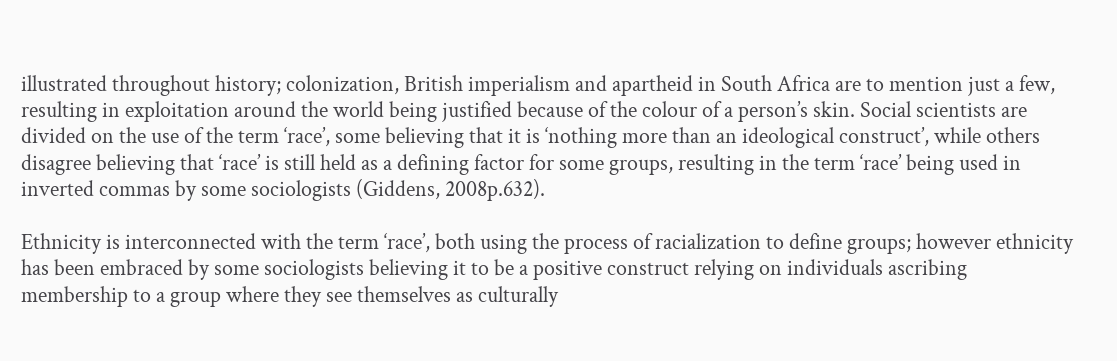illustrated throughout history; colonization, British imperialism and apartheid in South Africa are to mention just a few, resulting in exploitation around the world being justified because of the colour of a person’s skin. Social scientists are divided on the use of the term ‘race’, some believing that it is ‘nothing more than an ideological construct’, while others disagree believing that ‘race’ is still held as a defining factor for some groups, resulting in the term ‘race’ being used in inverted commas by some sociologists (Giddens, 2008p.632).

Ethnicity is interconnected with the term ‘race’, both using the process of racialization to define groups; however ethnicity has been embraced by some sociologists believing it to be a positive construct relying on individuals ascribing membership to a group where they see themselves as culturally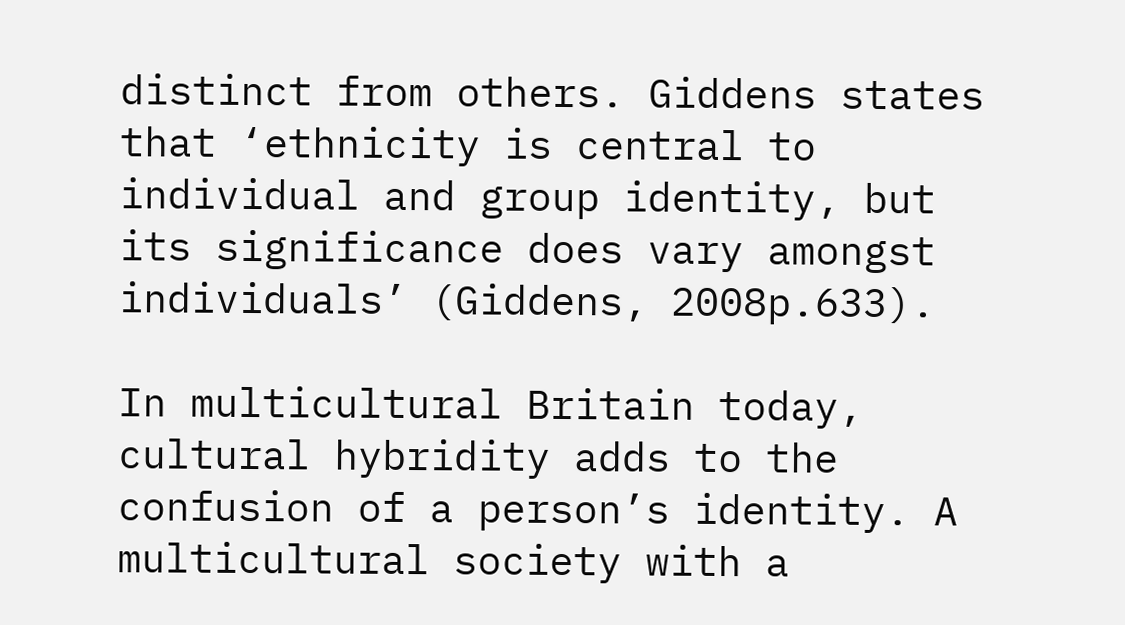distinct from others. Giddens states that ‘ethnicity is central to individual and group identity, but its significance does vary amongst individuals’ (Giddens, 2008p.633).

In multicultural Britain today, cultural hybridity adds to the confusion of a person’s identity. A multicultural society with a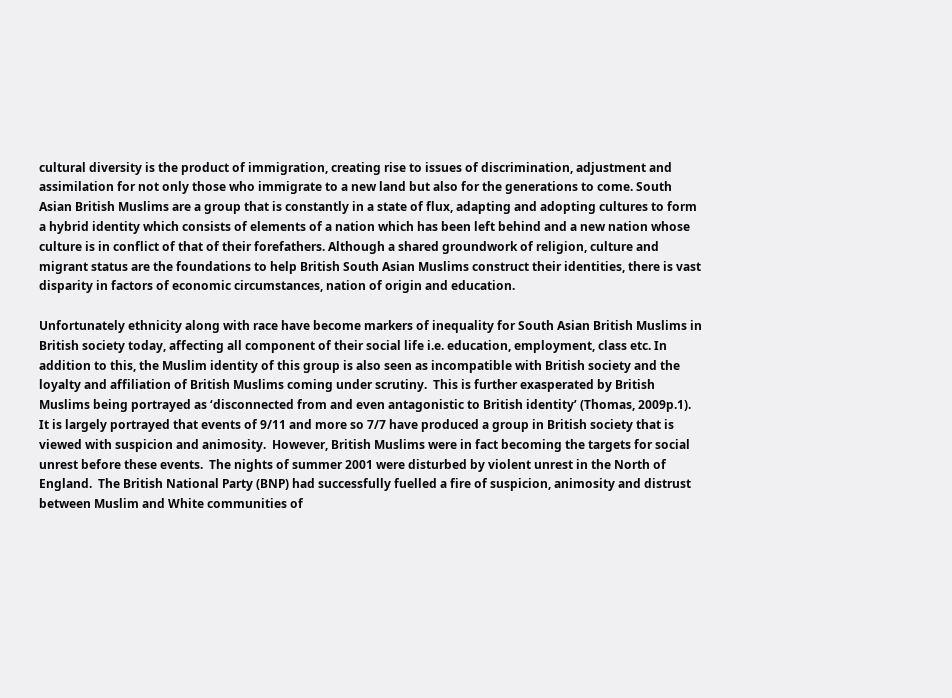cultural diversity is the product of immigration, creating rise to issues of discrimination, adjustment and assimilation for not only those who immigrate to a new land but also for the generations to come. South Asian British Muslims are a group that is constantly in a state of flux, adapting and adopting cultures to form a hybrid identity which consists of elements of a nation which has been left behind and a new nation whose culture is in conflict of that of their forefathers. Although a shared groundwork of religion, culture and migrant status are the foundations to help British South Asian Muslims construct their identities, there is vast disparity in factors of economic circumstances, nation of origin and education.

Unfortunately ethnicity along with race have become markers of inequality for South Asian British Muslims in British society today, affecting all component of their social life i.e. education, employment, class etc. In addition to this, the Muslim identity of this group is also seen as incompatible with British society and the loyalty and affiliation of British Muslims coming under scrutiny.  This is further exasperated by British Muslims being portrayed as ‘disconnected from and even antagonistic to British identity’ (Thomas, 2009p.1). It is largely portrayed that events of 9/11 and more so 7/7 have produced a group in British society that is viewed with suspicion and animosity.  However, British Muslims were in fact becoming the targets for social unrest before these events.  The nights of summer 2001 were disturbed by violent unrest in the North of England.  The British National Party (BNP) had successfully fuelled a fire of suspicion, animosity and distrust between Muslim and White communities of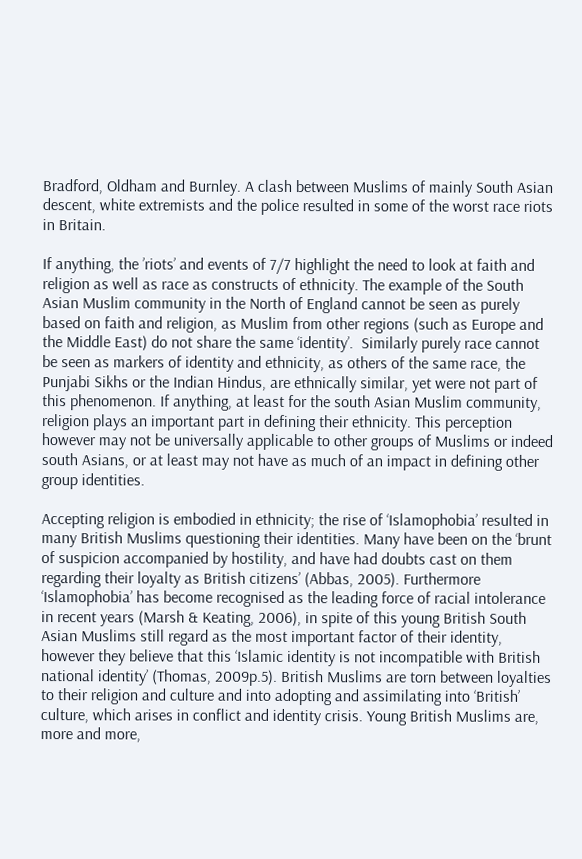Bradford, Oldham and Burnley. A clash between Muslims of mainly South Asian descent, white extremists and the police resulted in some of the worst race riots in Britain.

If anything, the ’riots’ and events of 7/7 highlight the need to look at faith and religion as well as race as constructs of ethnicity. The example of the South Asian Muslim community in the North of England cannot be seen as purely based on faith and religion, as Muslim from other regions (such as Europe and the Middle East) do not share the same ‘identity’.  Similarly purely race cannot be seen as markers of identity and ethnicity, as others of the same race, the Punjabi Sikhs or the Indian Hindus, are ethnically similar, yet were not part of this phenomenon. If anything, at least for the south Asian Muslim community, religion plays an important part in defining their ethnicity. This perception however may not be universally applicable to other groups of Muslims or indeed south Asians, or at least may not have as much of an impact in defining other group identities.

Accepting religion is embodied in ethnicity; the rise of ‘Islamophobia’ resulted in many British Muslims questioning their identities. Many have been on the ‘brunt of suspicion accompanied by hostility, and have had doubts cast on them regarding their loyalty as British citizens’ (Abbas, 2005). Furthermore ‘Islamophobia’ has become recognised as the leading force of racial intolerance in recent years (Marsh & Keating, 2006), in spite of this young British South Asian Muslims still regard as the most important factor of their identity, however they believe that this ‘Islamic identity is not incompatible with British national identity’ (Thomas, 2009p.5). British Muslims are torn between loyalties to their religion and culture and into adopting and assimilating into ‘British’ culture, which arises in conflict and identity crisis. Young British Muslims are, more and more,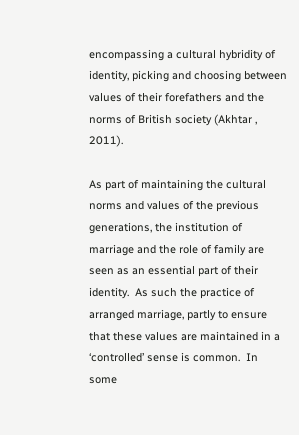encompassing a cultural hybridity of identity, picking and choosing between values of their forefathers and the norms of British society (Akhtar , 2011).

As part of maintaining the cultural norms and values of the previous generations, the institution of marriage and the role of family are seen as an essential part of their identity.  As such the practice of arranged marriage, partly to ensure that these values are maintained in a ‘controlled’ sense is common.  In some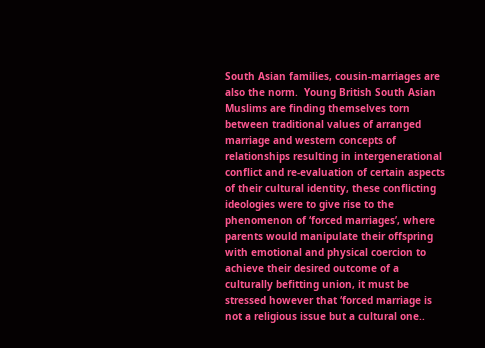South Asian families, cousin-marriages are also the norm.  Young British South Asian Muslims are finding themselves torn between traditional values of arranged marriage and western concepts of relationships resulting in intergenerational conflict and re-evaluation of certain aspects of their cultural identity, these conflicting ideologies were to give rise to the phenomenon of ‘forced marriages’, where parents would manipulate their offspring with emotional and physical coercion to achieve their desired outcome of a culturally befitting union, it must be stressed however that ‘forced marriage is not a religious issue but a cultural one..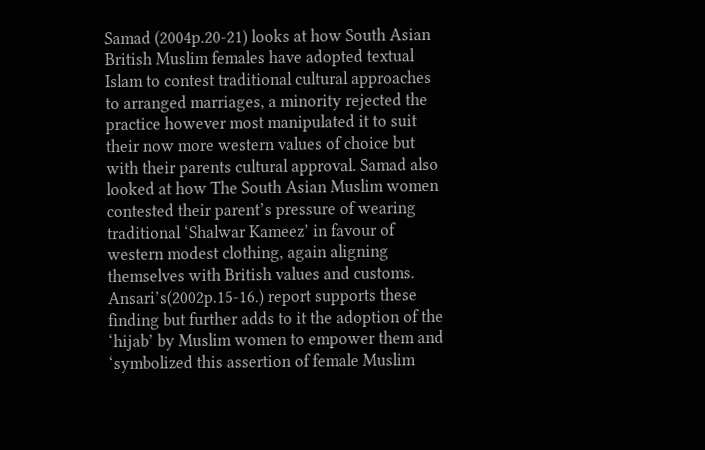Samad (2004p.20-21) looks at how South Asian British Muslim females have adopted textual Islam to contest traditional cultural approaches to arranged marriages, a minority rejected the practice however most manipulated it to suit their now more western values of choice but with their parents cultural approval. Samad also looked at how The South Asian Muslim women contested their parent’s pressure of wearing traditional ‘Shalwar Kameez’ in favour of western modest clothing, again aligning themselves with British values and customs. Ansari’s(2002p.15-16.) report supports these finding but further adds to it the adoption of the ‘hijab’ by Muslim women to empower them and ‘symbolized this assertion of female Muslim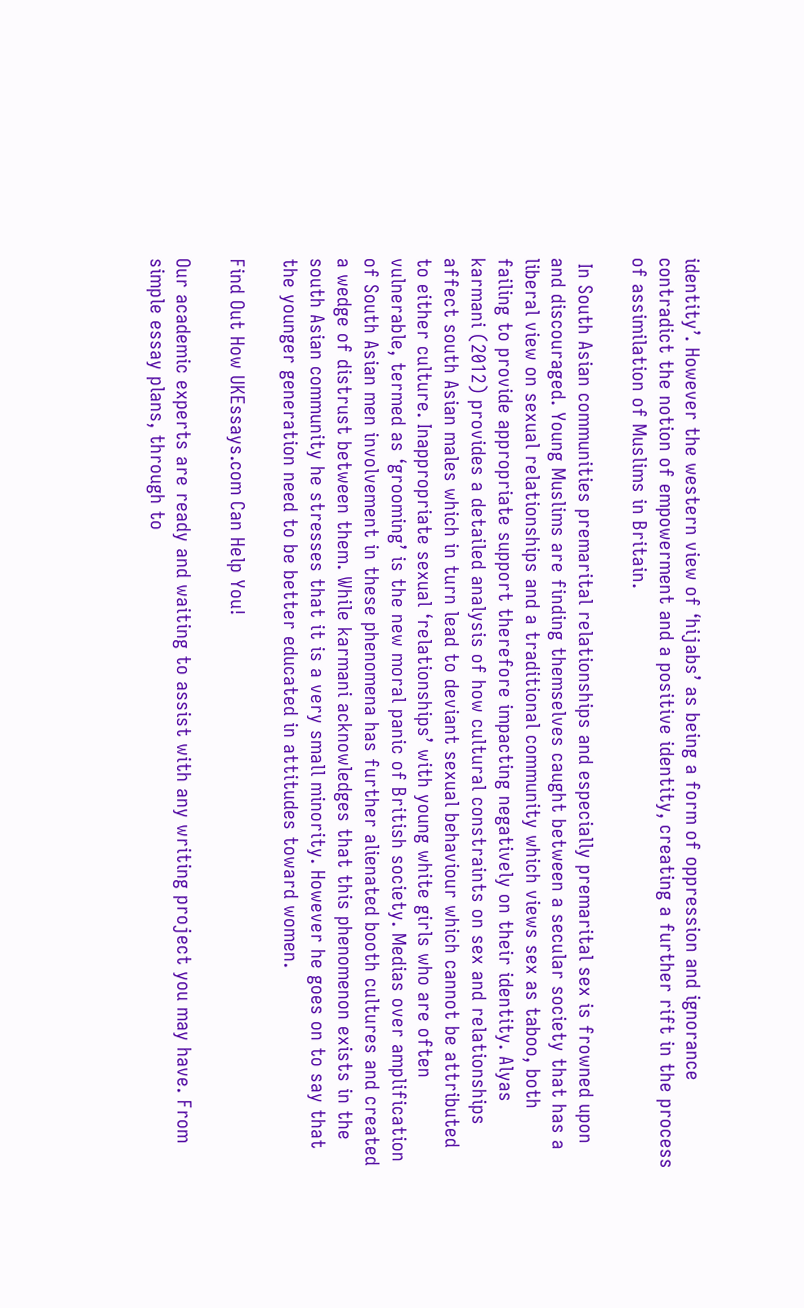identity’. However the western view of ‘hijabs’ as being a form of oppression and ignorance contradict the notion of empowerment and a positive identity, creating a further rift in the process of assimilation of Muslims in Britain.

 In South Asian communities premarital relationships and especially premarital sex is frowned upon and discouraged. Young Muslims are finding themselves caught between a secular society that has a liberal view on sexual relationships and a traditional community which views sex as taboo, both failing to provide appropriate support therefore impacting negatively on their identity. Alyas karmani (2012) provides a detailed analysis of how cultural constraints on sex and relationships affect south Asian males which in turn lead to deviant sexual behaviour which cannot be attributed to either culture. Inappropriate sexual ‘relationships’ with young white girls who are often vulnerable, termed as ‘grooming’ is the new moral panic of British society. Medias over amplification of South Asian men involvement in these phenomena has further alienated booth cultures and created a wedge of distrust between them. While karmani acknowledges that this phenomenon exists in the south Asian community he stresses that it is a very small minority. However he goes on to say that the younger generation need to be better educated in attitudes toward women.

Find Out How UKEssays.com Can Help You!

Our academic experts are ready and waiting to assist with any writing project you may have. From simple essay plans, through to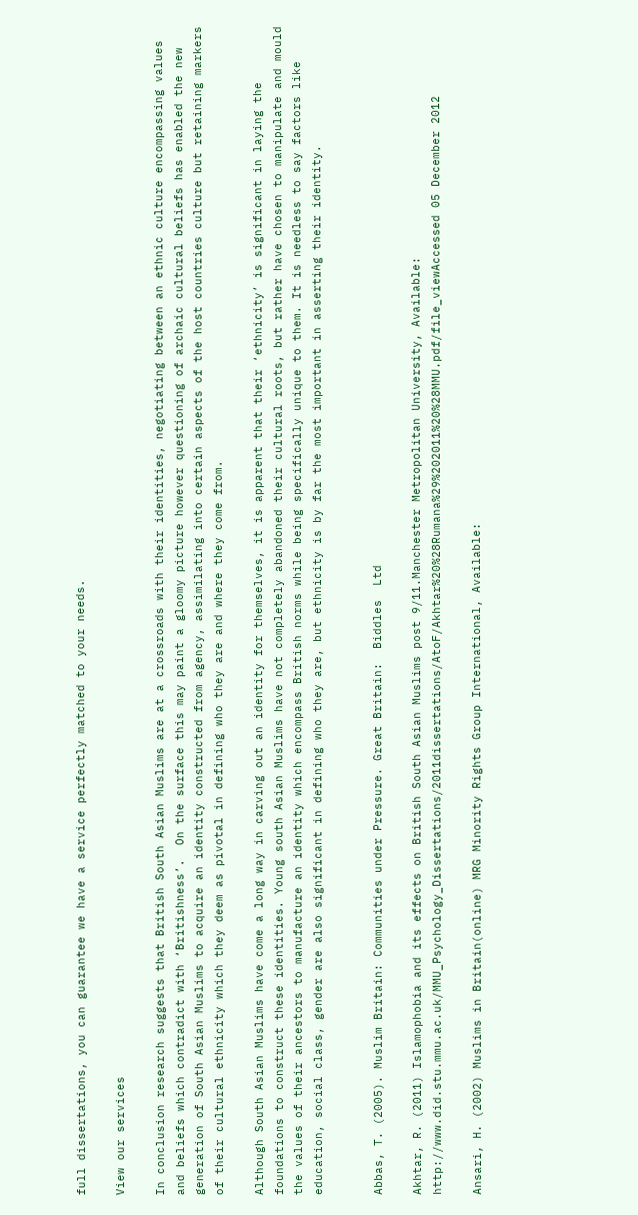full dissertations, you can guarantee we have a service perfectly matched to your needs.

View our services

In conclusion research suggests that British South Asian Muslims are at a crossroads with their identities, negotiating between an ethnic culture encompassing values and beliefs which contradict with ‘Britishness’.  On the surface this may paint a gloomy picture however questioning of archaic cultural beliefs has enabled the new generation of South Asian Muslims to acquire an identity constructed from agency, assimilating into certain aspects of the host countries culture but retaining markers of their cultural ethnicity which they deem as pivotal in defining who they are and where they come from.

Although South Asian Muslims have come a long way in carving out an identity for themselves, it is apparent that their ‘ethnicity’ is significant in laying the foundations to construct these identities. Young south Asian Muslims have not completely abandoned their cultural roots, but rather have chosen to manipulate and mould the values of their ancestors to manufacture an identity which encompass British norms while being specifically unique to them. It is needless to say factors like education, social class, gender are also significant in defining who they are, but ethnicity is by far the most important in asserting their identity.


Abbas, T. (2005). Muslim Britain: Communities under Pressure. Great Britain:  Biddles  Ltd

Akhtar, R. (2011) Islamophobia and its effects on British South Asian Muslims post 9/11.Manchester Metropolitan University, Available: http://www.did.stu.mmu.ac.uk/MMU_Psychology_Dissertations/2011dissertations/AtoF/Akhtar%20%28Rumana%29%202011%20%28MMU.pdf/file_viewAccessed 05 December 2012

Ansari, H. (2002) Muslims in Britain(online) MRG Minority Rights Group International, Available: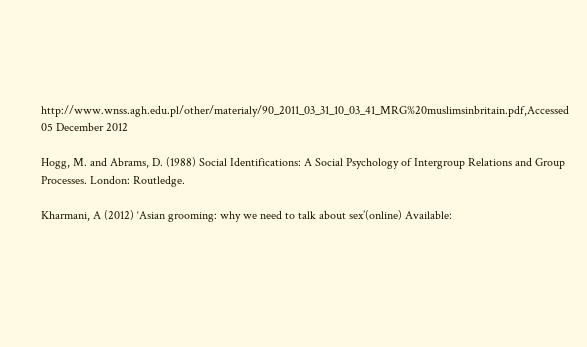http://www.wnss.agh.edu.pl/other/materialy/90_2011_03_31_10_03_41_MRG%20muslimsinbritain.pdf,Accessed 05 December 2012

Hogg, M. and Abrams, D. (1988) Social Identifications: A Social Psychology of Intergroup Relations and Group Processes. London: Routledge.

Kharmani, A (2012) ‘Asian grooming: why we need to talk about sex’(online) Available: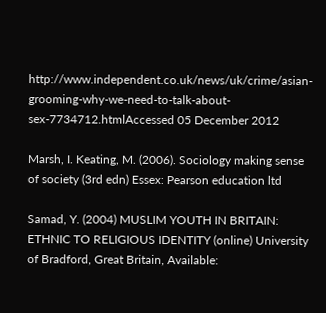http://www.independent.co.uk/news/uk/crime/asian-grooming-why-we-need-to-talk-about-sex-7734712.htmlAccessed 05 December 2012

Marsh, I. Keating, M. (2006). Sociology making sense of society (3rd edn) Essex: Pearson education ltd

Samad, Y. (2004) MUSLIM YOUTH IN BRITAIN: ETHNIC TO RELIGIOUS IDENTITY (online) University of Bradford, Great Britain, Available: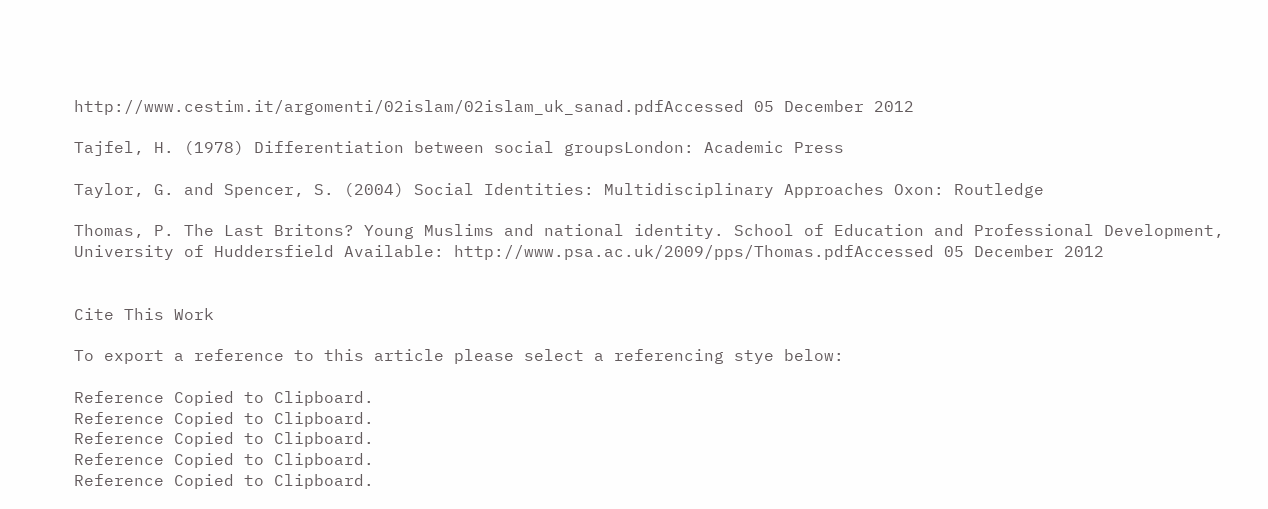http://www.cestim.it/argomenti/02islam/02islam_uk_sanad.pdfAccessed 05 December 2012

Tajfel, H. (1978) Differentiation between social groupsLondon: Academic Press

Taylor, G. and Spencer, S. (2004) Social Identities: Multidisciplinary Approaches Oxon: Routledge

Thomas, P. The Last Britons? Young Muslims and national identity. School of Education and Professional Development, University of Huddersfield Available: http://www.psa.ac.uk/2009/pps/Thomas.pdfAccessed 05 December 2012


Cite This Work

To export a reference to this article please select a referencing stye below:

Reference Copied to Clipboard.
Reference Copied to Clipboard.
Reference Copied to Clipboard.
Reference Copied to Clipboard.
Reference Copied to Clipboard.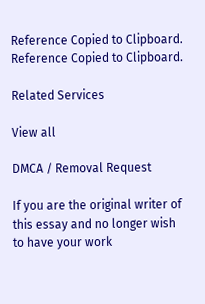Reference Copied to Clipboard.
Reference Copied to Clipboard.

Related Services

View all

DMCA / Removal Request

If you are the original writer of this essay and no longer wish to have your work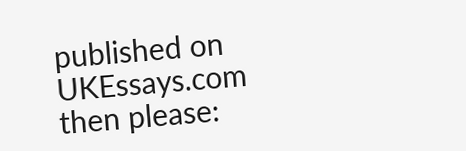published on UKEssays.com then please: